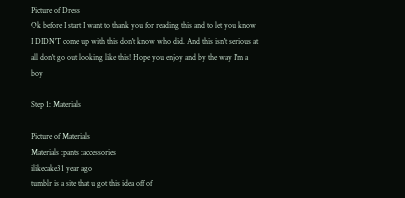Picture of Dress
Ok before I start I want to thank you for reading this and to let you know I DIDN'T come up with this don't know who did. And this isn't serious at all don't go out looking like this! Hope you enjoy and by the way I'm a boy

Step 1: Materials

Picture of Materials
Materials :pants :accessories
ilikecake31 year ago
tumblr is a site that u got this idea off of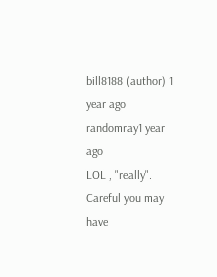bill8188 (author) 1 year ago
randomray1 year ago
LOL , "really". Careful you may have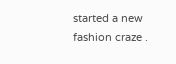started a new fashion craze .